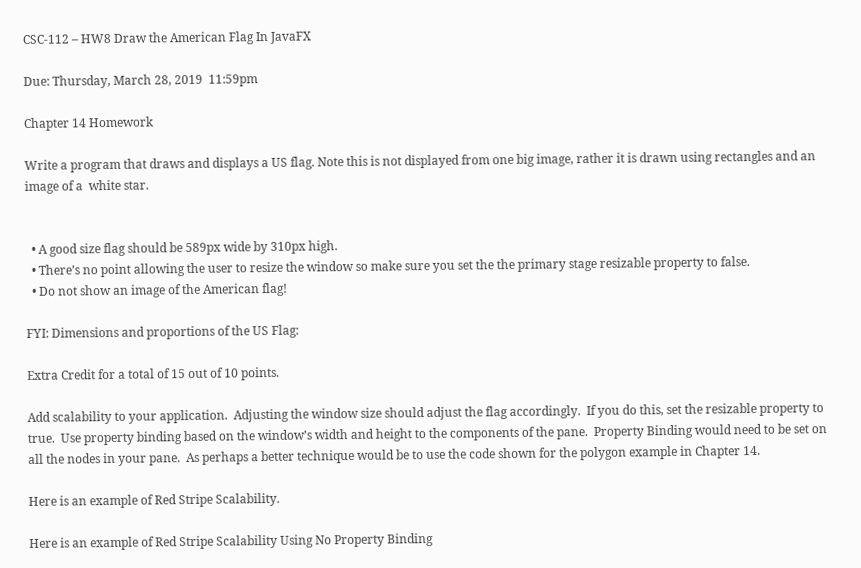CSC-112 – HW8 Draw the American Flag In JavaFX

Due: Thursday, March 28, 2019  11:59pm

Chapter 14 Homework

Write a program that draws and displays a US flag. Note this is not displayed from one big image, rather it is drawn using rectangles and an image of a  white star.


  • A good size flag should be 589px wide by 310px high.
  • There’s no point allowing the user to resize the window so make sure you set the the primary stage resizable property to false.
  • Do not show an image of the American flag!

FYI: Dimensions and proportions of the US Flag:

Extra Credit for a total of 15 out of 10 points.

Add scalability to your application.  Adjusting the window size should adjust the flag accordingly.  If you do this, set the resizable property to true.  Use property binding based on the window’s width and height to the components of the pane.  Property Binding would need to be set on all the nodes in your pane.  As perhaps a better technique would be to use the code shown for the polygon example in Chapter 14.

Here is an example of Red Stripe Scalability.

Here is an example of Red Stripe Scalability Using No Property Binding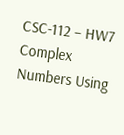CSC-112 – HW7 Complex Numbers Using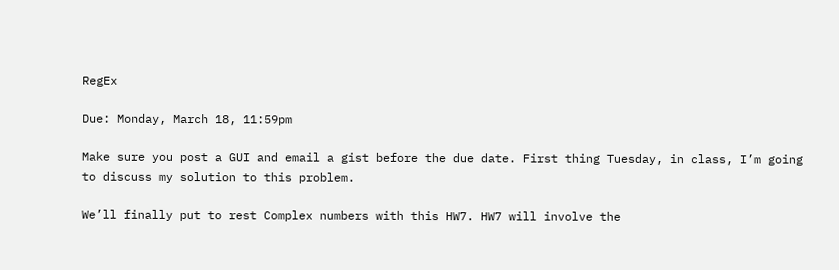RegEx

Due: Monday, March 18, 11:59pm

Make sure you post a GUI and email a gist before the due date. First thing Tuesday, in class, I’m going to discuss my solution to this problem.

We’ll finally put to rest Complex numbers with this HW7. HW7 will involve the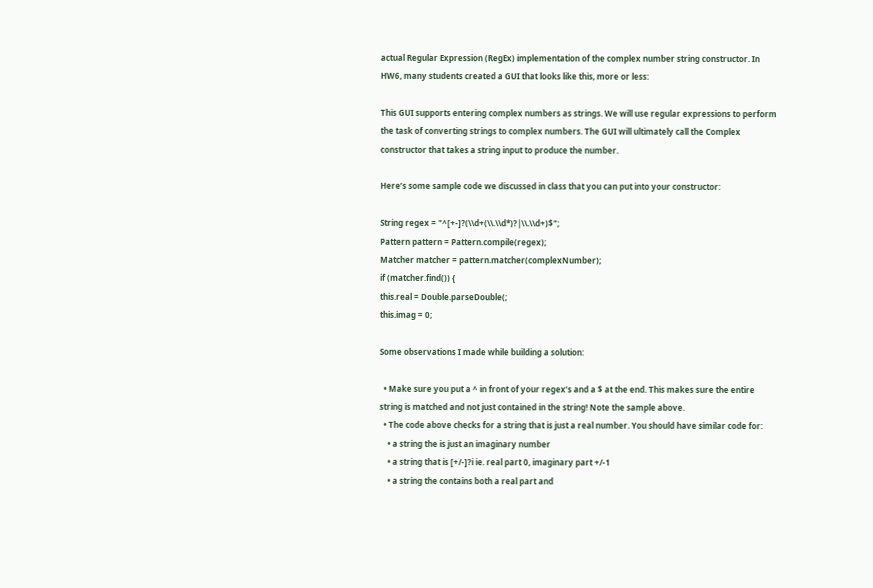actual Regular Expression (RegEx) implementation of the complex number string constructor. In HW6, many students created a GUI that looks like this, more or less:

This GUI supports entering complex numbers as strings. We will use regular expressions to perform the task of converting strings to complex numbers. The GUI will ultimately call the Complex constructor that takes a string input to produce the number.

Here’s some sample code we discussed in class that you can put into your constructor:

String regex = "^[+-]?(\\d+(\\.\\d*)?|\\.\\d+)$";
Pattern pattern = Pattern.compile(regex);
Matcher matcher = pattern.matcher(complexNumber);
if (matcher.find()) {
this.real = Double.parseDouble(;
this.imag = 0;

Some observations I made while building a solution:

  • Make sure you put a ^ in front of your regex’s and a $ at the end. This makes sure the entire string is matched and not just contained in the string! Note the sample above.
  • The code above checks for a string that is just a real number. You should have similar code for:
    • a string the is just an imaginary number
    • a string that is [+/-]?i ie. real part 0, imaginary part +/-1
    • a string the contains both a real part and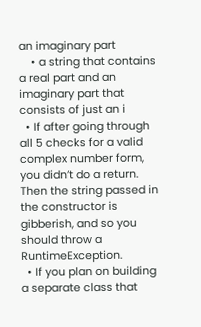an imaginary part
    • a string that contains a real part and an imaginary part that consists of just an i
  • If after going through all 5 checks for a valid complex number form, you didn’t do a return. Then the string passed in the constructor is gibberish, and so you should throw a RuntimeException.
  • If you plan on building a separate class that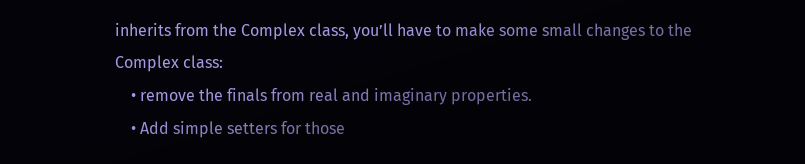inherits from the Complex class, you’ll have to make some small changes to the Complex class:
    • remove the finals from real and imaginary properties.
    • Add simple setters for those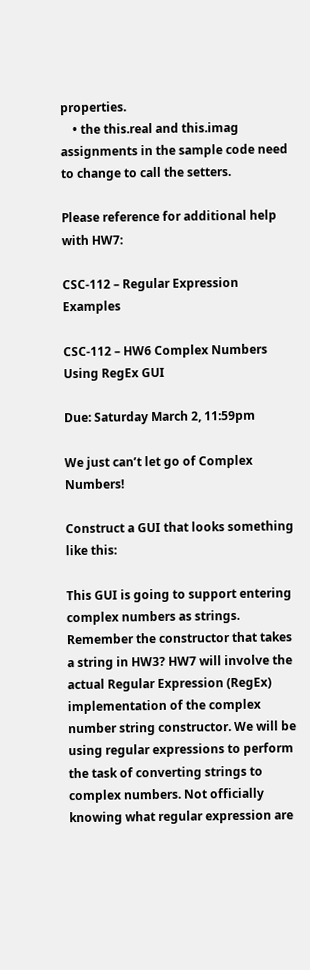properties.
    • the this.real and this.imag assignments in the sample code need to change to call the setters.

Please reference for additional help with HW7:

CSC-112 – Regular Expression Examples

CSC-112 – HW6 Complex Numbers Using RegEx GUI

Due: Saturday March 2, 11:59pm

We just can’t let go of Complex Numbers!

Construct a GUI that looks something like this:

This GUI is going to support entering complex numbers as strings. Remember the constructor that takes a string in HW3? HW7 will involve the actual Regular Expression (RegEx) implementation of the complex number string constructor. We will be using regular expressions to perform the task of converting strings to complex numbers. Not officially knowing what regular expression are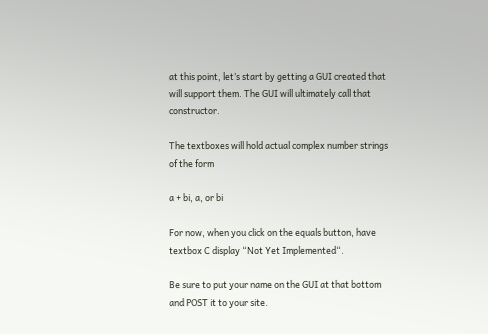at this point, let’s start by getting a GUI created that will support them. The GUI will ultimately call that constructor.

The textboxes will hold actual complex number strings of the form

a + bi, a, or bi

For now, when you click on the equals button, have textbox C display “Not Yet Implemented“.

Be sure to put your name on the GUI at that bottom and POST it to your site.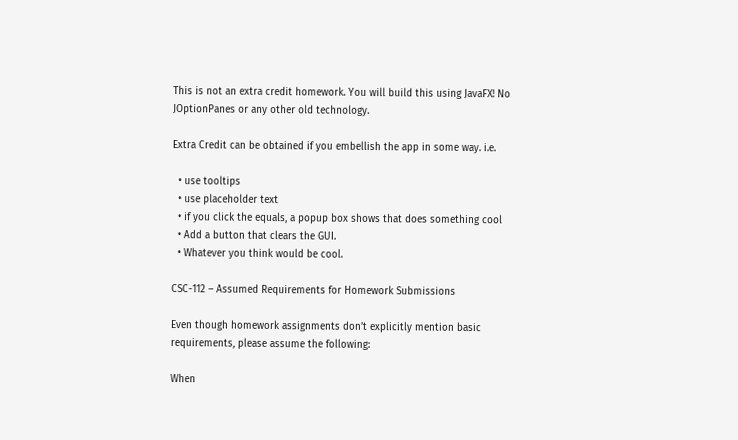This is not an extra credit homework. You will build this using JavaFX! No JOptionPanes or any other old technology.

Extra Credit can be obtained if you embellish the app in some way. i.e.

  • use tooltips
  • use placeholder text
  • if you click the equals, a popup box shows that does something cool
  • Add a button that clears the GUI.
  • Whatever you think would be cool.

CSC-112 – Assumed Requirements for Homework Submissions

Even though homework assignments don’t explicitly mention basic requirements, please assume the following:

When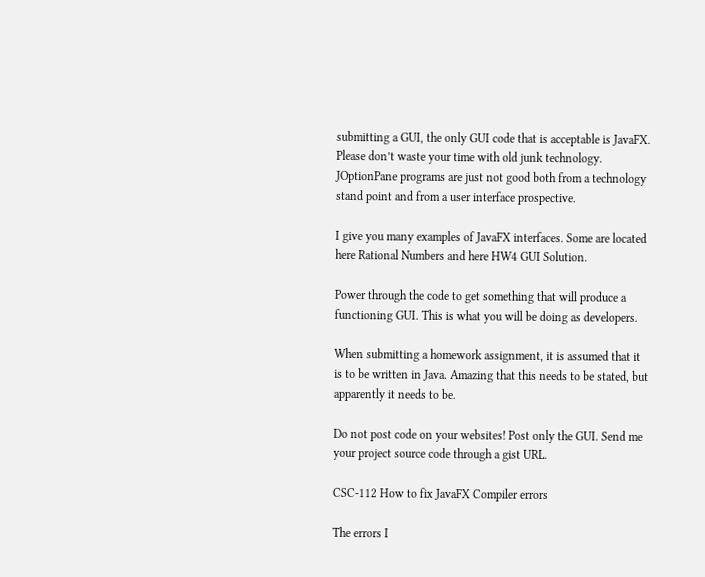submitting a GUI, the only GUI code that is acceptable is JavaFX. Please don’t waste your time with old junk technology. JOptionPane programs are just not good both from a technology stand point and from a user interface prospective.

I give you many examples of JavaFX interfaces. Some are located here Rational Numbers and here HW4 GUI Solution.

Power through the code to get something that will produce a functioning GUI. This is what you will be doing as developers.

When submitting a homework assignment, it is assumed that it is to be written in Java. Amazing that this needs to be stated, but apparently it needs to be.

Do not post code on your websites! Post only the GUI. Send me your project source code through a gist URL.

CSC-112 How to fix JavaFX Compiler errors

The errors I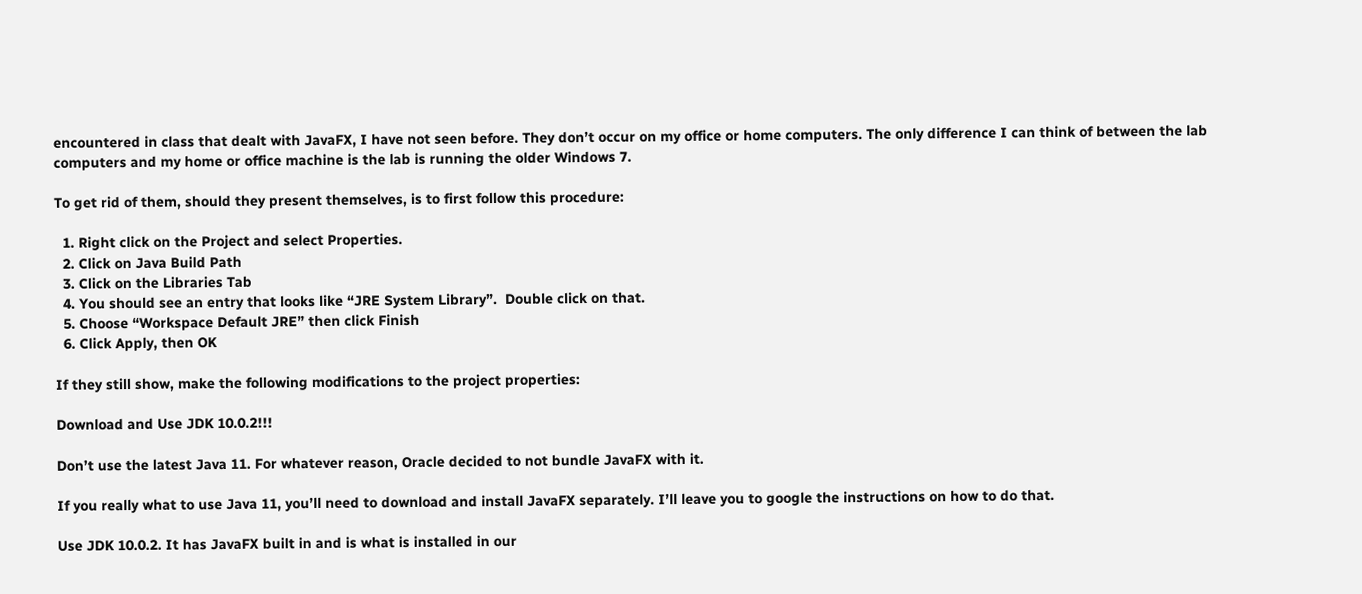encountered in class that dealt with JavaFX, I have not seen before. They don’t occur on my office or home computers. The only difference I can think of between the lab computers and my home or office machine is the lab is running the older Windows 7.

To get rid of them, should they present themselves, is to first follow this procedure:

  1. Right click on the Project and select Properties.
  2. Click on Java Build Path
  3. Click on the Libraries Tab
  4. You should see an entry that looks like “JRE System Library”.  Double click on that.
  5. Choose “Workspace Default JRE” then click Finish
  6. Click Apply, then OK

If they still show, make the following modifications to the project properties:

Download and Use JDK 10.0.2!!!

Don’t use the latest Java 11. For whatever reason, Oracle decided to not bundle JavaFX with it.

If you really what to use Java 11, you’ll need to download and install JavaFX separately. I’ll leave you to google the instructions on how to do that.

Use JDK 10.0.2. It has JavaFX built in and is what is installed in our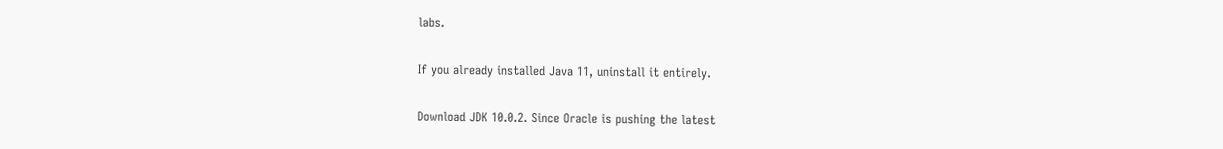labs.

If you already installed Java 11, uninstall it entirely.

Download JDK 10.0.2. Since Oracle is pushing the latest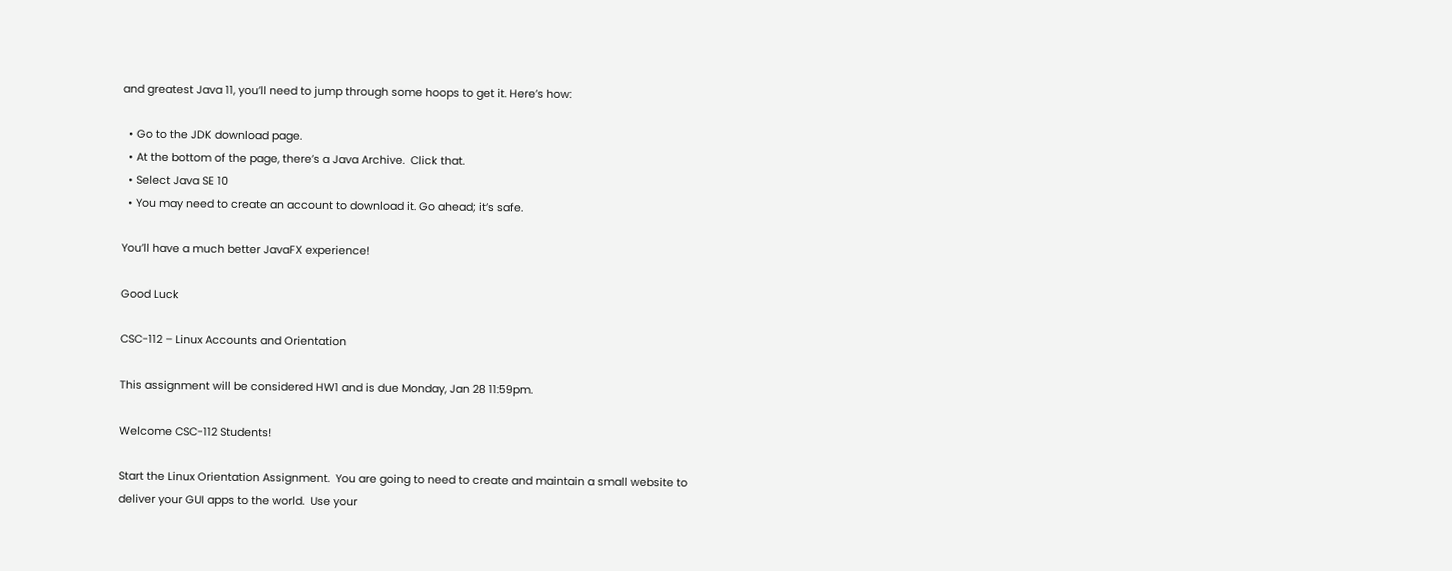and greatest Java 11, you’ll need to jump through some hoops to get it. Here’s how:

  • Go to the JDK download page.
  • At the bottom of the page, there’s a Java Archive.  Click that.
  • Select Java SE 10
  • You may need to create an account to download it. Go ahead; it’s safe.

You’ll have a much better JavaFX experience!

Good Luck

CSC-112 – Linux Accounts and Orientation

This assignment will be considered HW1 and is due Monday, Jan 28 11:59pm.

Welcome CSC-112 Students!

Start the Linux Orientation Assignment.  You are going to need to create and maintain a small website to deliver your GUI apps to the world.  Use your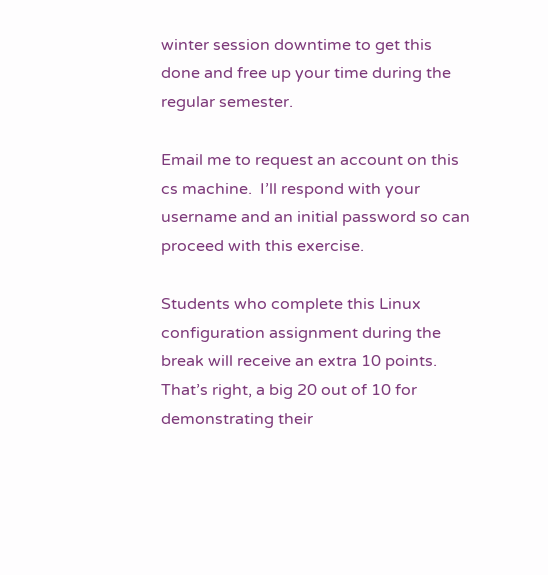winter session downtime to get this done and free up your time during the regular semester.

Email me to request an account on this cs machine.  I’ll respond with your username and an initial password so can proceed with this exercise.

Students who complete this Linux configuration assignment during the break will receive an extra 10 points.  That’s right, a big 20 out of 10 for demonstrating their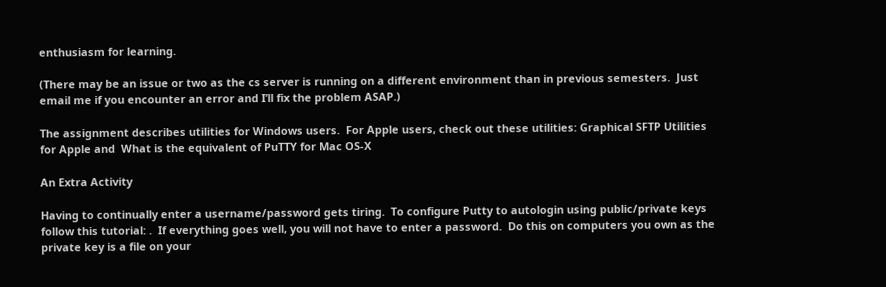enthusiasm for learning.

(There may be an issue or two as the cs server is running on a different environment than in previous semesters.  Just email me if you encounter an error and I’ll fix the problem ASAP.)

The assignment describes utilities for Windows users.  For Apple users, check out these utilities: Graphical SFTP Utilities for Apple and  What is the equivalent of PuTTY for Mac OS-X

An Extra Activity

Having to continually enter a username/password gets tiring.  To configure Putty to autologin using public/private keys follow this tutorial: .  If everything goes well, you will not have to enter a password.  Do this on computers you own as the private key is a file on your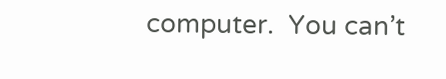computer.  You can’t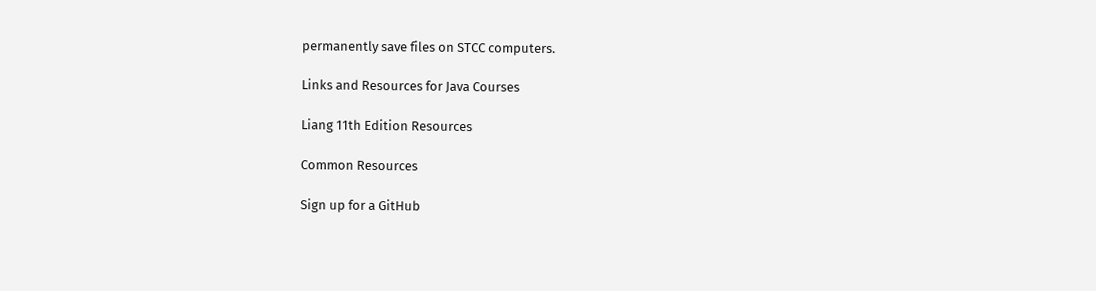permanently save files on STCC computers.

Links and Resources for Java Courses

Liang 11th Edition Resources

Common Resources

Sign up for a GitHub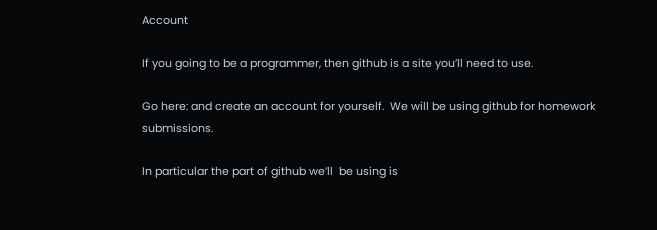Account

If you going to be a programmer, then github is a site you’ll need to use.

Go here: and create an account for yourself.  We will be using github for homework submissions.

In particular the part of github we’ll  be using is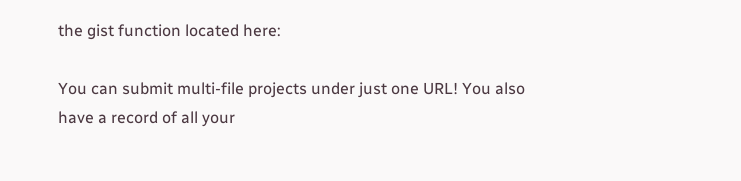the gist function located here:

You can submit multi-file projects under just one URL! You also have a record of all your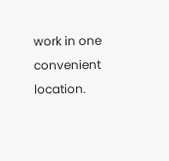work in one convenient location.